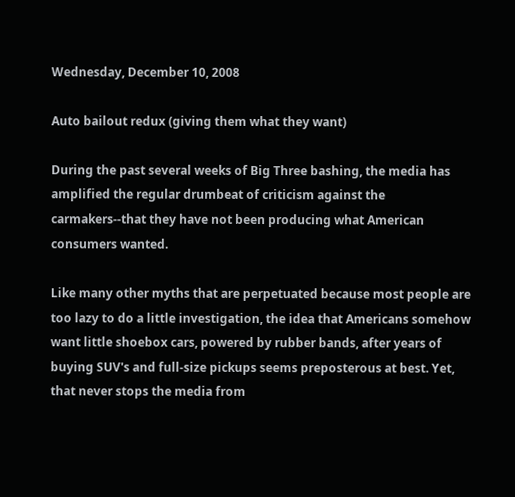Wednesday, December 10, 2008

Auto bailout redux (giving them what they want)

During the past several weeks of Big Three bashing, the media has amplified the regular drumbeat of criticism against the carmakers--that they have not been producing what American consumers wanted.

Like many other myths that are perpetuated because most people are too lazy to do a little investigation, the idea that Americans somehow want little shoebox cars, powered by rubber bands, after years of buying SUV's and full-size pickups seems preposterous at best. Yet, that never stops the media from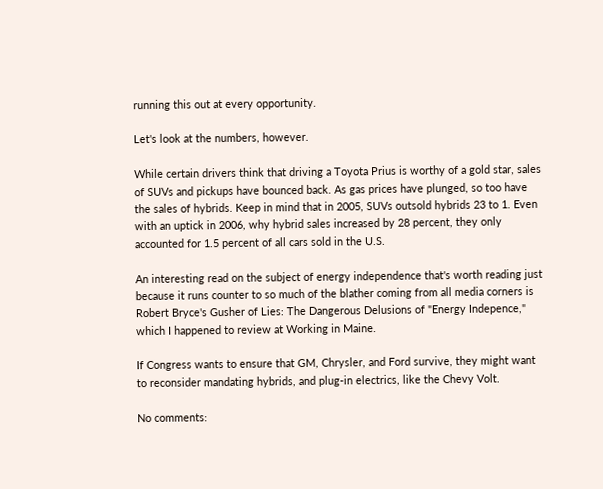running this out at every opportunity.

Let's look at the numbers, however.

While certain drivers think that driving a Toyota Prius is worthy of a gold star, sales of SUVs and pickups have bounced back. As gas prices have plunged, so too have the sales of hybrids. Keep in mind that in 2005, SUVs outsold hybrids 23 to 1. Even with an uptick in 2006, why hybrid sales increased by 28 percent, they only accounted for 1.5 percent of all cars sold in the U.S.

An interesting read on the subject of energy independence that's worth reading just because it runs counter to so much of the blather coming from all media corners is Robert Bryce's Gusher of Lies: The Dangerous Delusions of "Energy Indepence," which I happened to review at Working in Maine.

If Congress wants to ensure that GM, Chrysler, and Ford survive, they might want to reconsider mandating hybrids, and plug-in electrics, like the Chevy Volt.

No comments: